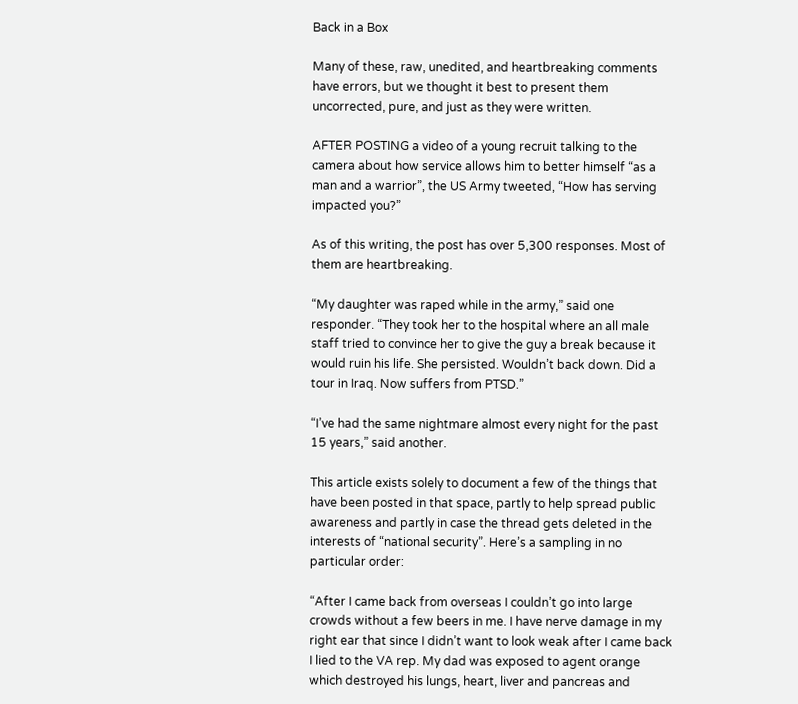Back in a Box

Many of these, raw, unedited, and heartbreaking comments have errors, but we thought it best to present them uncorrected, pure, and just as they were written.

AFTER POSTING a video of a young recruit talking to the camera about how service allows him to better himself “as a man and a warrior”, the US Army tweeted, “How has serving impacted you?”

As of this writing, the post has over 5,300 responses. Most of them are heartbreaking.

“My daughter was raped while in the army,” said one responder. “They took her to the hospital where an all male staff tried to convince her to give the guy a break because it would ruin his life. She persisted. Wouldn’t back down. Did a tour in Iraq. Now suffers from PTSD.”

“I’ve had the same nightmare almost every night for the past 15 years,” said another.

This article exists solely to document a few of the things that have been posted in that space, partly to help spread public awareness and partly in case the thread gets deleted in the interests of “national security”. Here’s a sampling in no particular order:

“After I came back from overseas I couldn’t go into large crowds without a few beers in me. I have nerve damage in my right ear that since I didn’t want to look weak after I came back I lied to the VA rep. My dad was exposed to agent orange which destroyed his lungs, heart, liver and pancreas and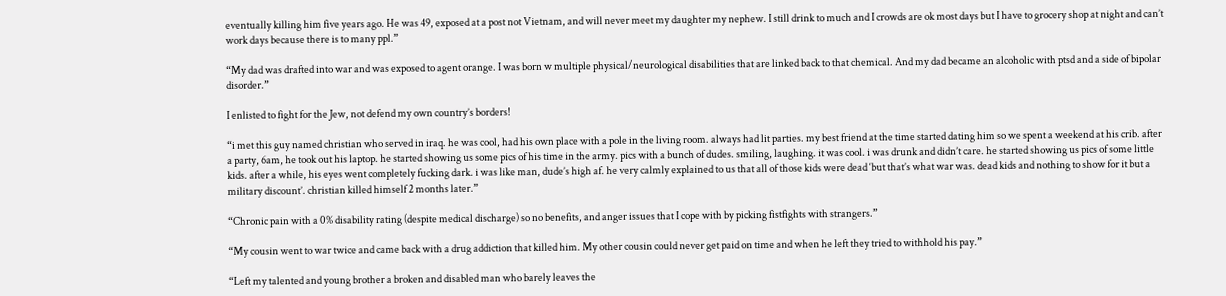eventually killing him five years ago. He was 49, exposed at a post not Vietnam, and will never meet my daughter my nephew. I still drink to much and I crowds are ok most days but I have to grocery shop at night and can’t work days because there is to many ppl.”

“My dad was drafted into war and was exposed to agent orange. I was born w multiple physical/neurological disabilities that are linked back to that chemical. And my dad became an alcoholic with ptsd and a side of bipolar disorder.”

I enlisted to fight for the Jew, not defend my own country’s borders!

“i met this guy named christian who served in iraq. he was cool, had his own place with a pole in the living room. always had lit parties. my best friend at the time started dating him so we spent a weekend at his crib. after a party, 6am, he took out his laptop. he started showing us some pics of his time in the army. pics with a bunch of dudes. smiling, laughing. it was cool. i was drunk and didn’t care. he started showing us pics of some little kids. after a while, his eyes went completely fucking dark. i was like man, dude’s high af. he very calmly explained to us that all of those kids were dead ‘but that’s what war was. dead kids and nothing to show for it but a military discount’. christian killed himself 2 months later.”

“Chronic pain with a 0% disability rating (despite medical discharge) so no benefits, and anger issues that I cope with by picking fistfights with strangers.”

“My cousin went to war twice and came back with a drug addiction that killed him. My other cousin could never get paid on time and when he left they tried to withhold his pay.”

“Left my talented and young brother a broken and disabled man who barely leaves the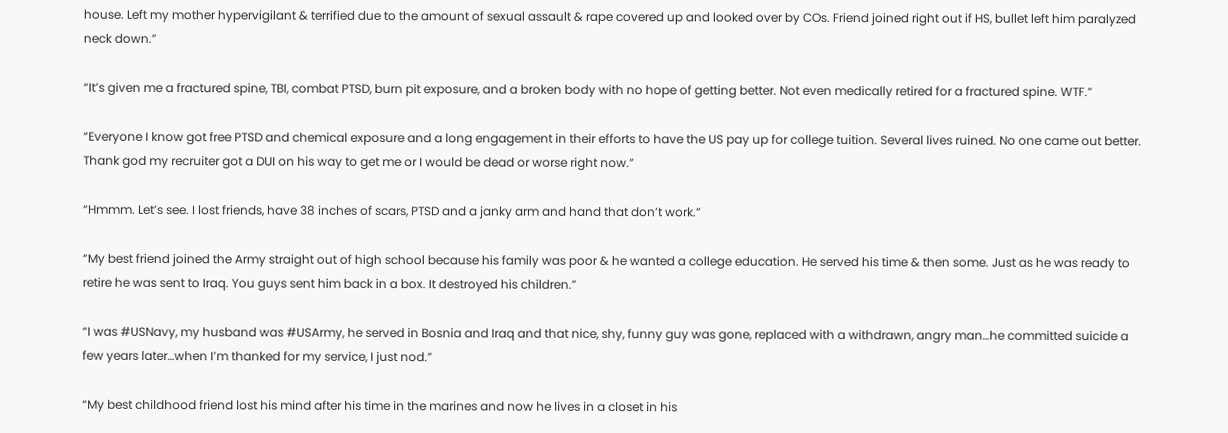house. Left my mother hypervigilant & terrified due to the amount of sexual assault & rape covered up and looked over by COs. Friend joined right out if HS, bullet left him paralyzed neck down.”

“It’s given me a fractured spine, TBI, combat PTSD, burn pit exposure, and a broken body with no hope of getting better. Not even medically retired for a fractured spine. WTF.”

“Everyone I know got free PTSD and chemical exposure and a long engagement in their efforts to have the US pay up for college tuition. Several lives ruined. No one came out better. Thank god my recruiter got a DUI on his way to get me or I would be dead or worse right now.”

“Hmmm. Let’s see. I lost friends, have 38 inches of scars, PTSD and a janky arm and hand that don’t work.”

“My best friend joined the Army straight out of high school because his family was poor & he wanted a college education. He served his time & then some. Just as he was ready to retire he was sent to Iraq. You guys sent him back in a box. It destroyed his children.”

“I was #USNavy, my husband was #USArmy, he served in Bosnia and Iraq and that nice, shy, funny guy was gone, replaced with a withdrawn, angry man…he committed suicide a few years later…when I’m thanked for my service, I just nod.”

“My best childhood friend lost his mind after his time in the marines and now he lives in a closet in his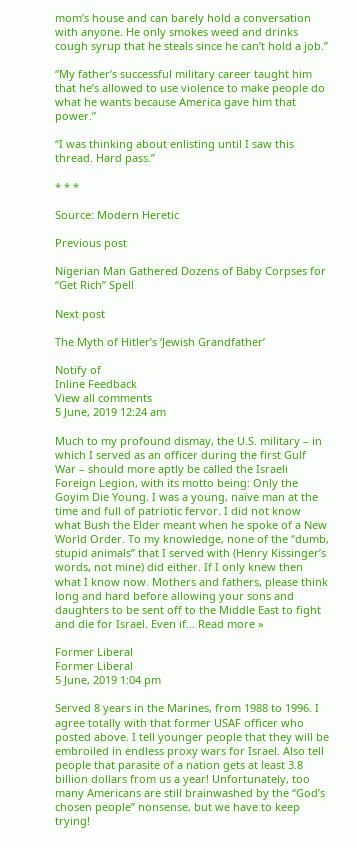mom’s house and can barely hold a conversation with anyone. He only smokes weed and drinks cough syrup that he steals since he can’t hold a job.”

“My father’s successful military career taught him that he’s allowed to use violence to make people do what he wants because America gave him that power.”

“I was thinking about enlisting until I saw this thread. Hard pass.”

* * *

Source: Modern Heretic

Previous post

Nigerian Man Gathered Dozens of Baby Corpses for “Get Rich” Spell

Next post

The Myth of Hitler’s ‘Jewish Grandfather’

Notify of
Inline Feedback
View all comments
5 June, 2019 12:24 am

Much to my profound dismay, the U.S. military – in which I served as an officer during the first Gulf War – should more aptly be called the Israeli Foreign Legion, with its motto being: Only the Goyim Die Young. I was a young, naïve man at the time and full of patriotic fervor. I did not know what Bush the Elder meant when he spoke of a New World Order. To my knowledge, none of the “dumb, stupid animals” that I served with (Henry Kissinger’s words, not mine) did either. If I only knew then what I know now. Mothers and fathers, please think long and hard before allowing your sons and daughters to be sent off to the Middle East to fight and die for Israel. Even if… Read more »

Former Liberal
Former Liberal
5 June, 2019 1:04 pm

Served 8 years in the Marines, from 1988 to 1996. I agree totally with that former USAF officer who posted above. I tell younger people that they will be embroiled in endless proxy wars for Israel. Also tell people that parasite of a nation gets at least 3.8 billion dollars from us a year! Unfortunately, too many Americans are still brainwashed by the “God’s chosen people” nonsense, but we have to keep trying!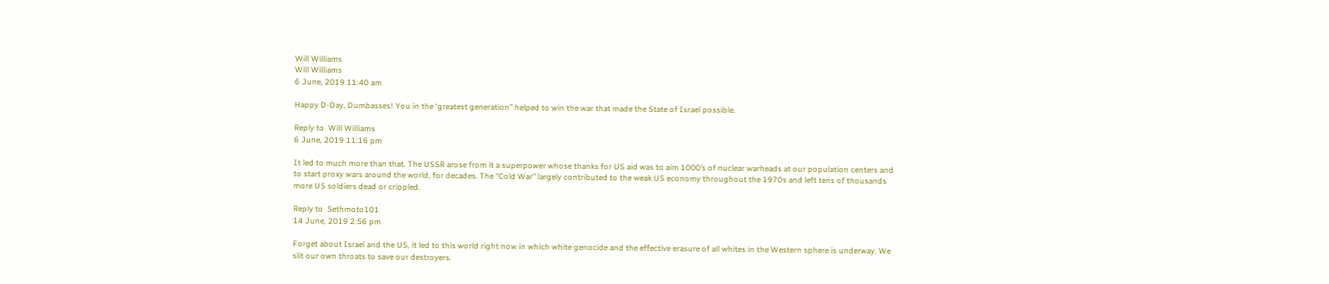Will Williams
Will Williams
6 June, 2019 11:40 am

Happy D-Day, Dumbasses! You in the ‘greatest generation” helped to win the war that made the State of Israel possible.

Reply to  Will Williams
6 June, 2019 11:16 pm

It led to much more than that. The USSR arose from it a superpower whose thanks for US aid was to aim 1000’s of nuclear warheads at our population centers and to start proxy wars around the world, for decades. The “Cold War” largely contributed to the weak US economy throughout the 1970s and left tens of thousands more US soldiers dead or crippled.

Reply to  Sethmoto101
14 June, 2019 2:56 pm

Forget about Israel and the US, it led to this world right now in which white genocide and the effective erasure of all whites in the Western sphere is underway. We slit our own throats to save our destroyers.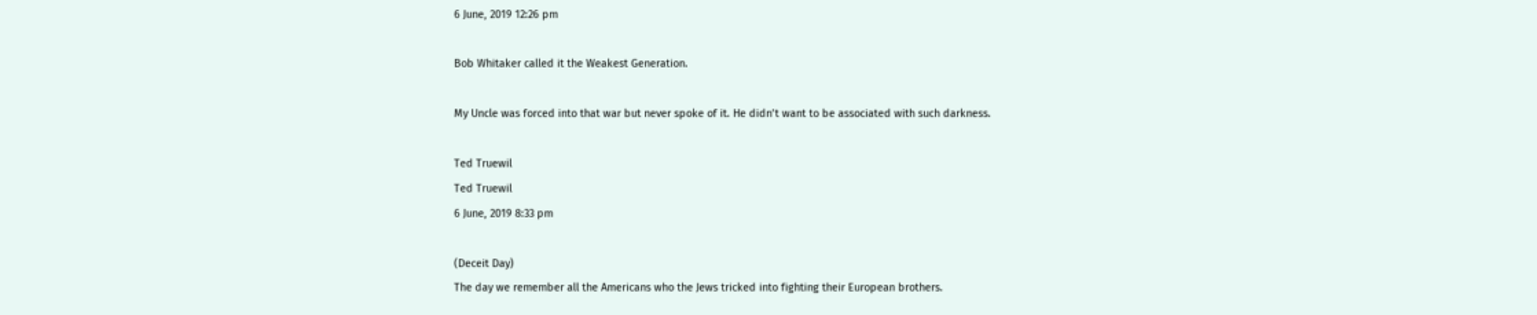6 June, 2019 12:26 pm

Bob Whitaker called it the Weakest Generation.

My Uncle was forced into that war but never spoke of it. He didn’t want to be associated with such darkness.

Ted Truewil
Ted Truewil
6 June, 2019 8:33 pm

(Deceit Day)
The day we remember all the Americans who the Jews tricked into fighting their European brothers.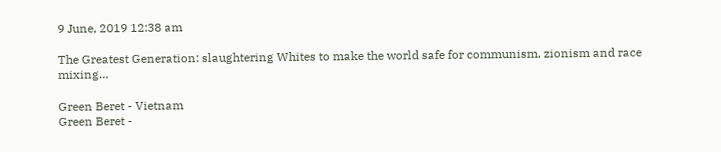9 June, 2019 12:38 am

The Greatest Generation: slaughtering Whites to make the world safe for communism, zionism and race mixing…

Green Beret - Vietnam
Green Beret -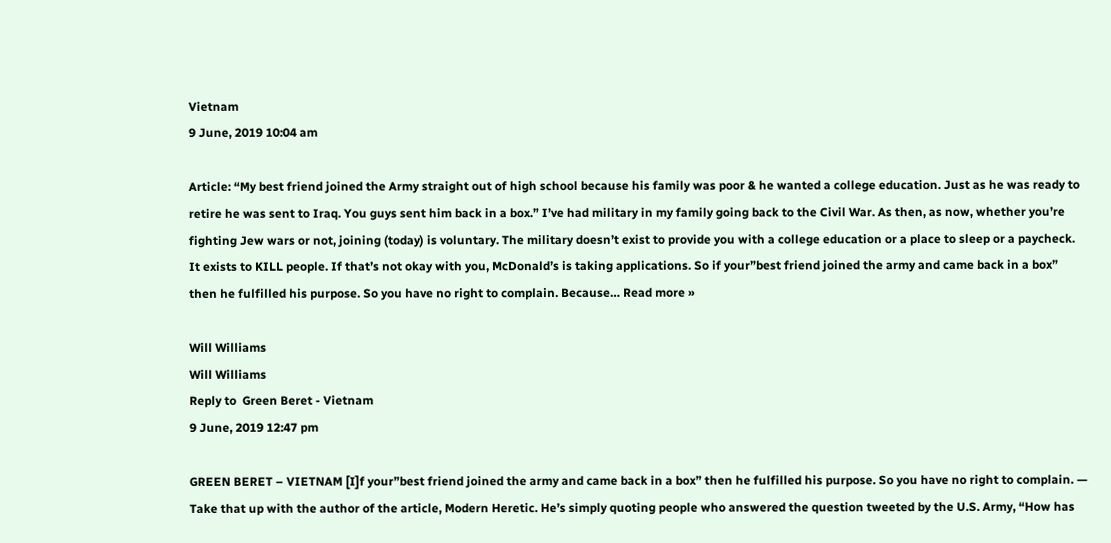Vietnam
9 June, 2019 10:04 am

Article: “My best friend joined the Army straight out of high school because his family was poor & he wanted a college education. Just as he was ready to retire he was sent to Iraq. You guys sent him back in a box.” I’ve had military in my family going back to the Civil War. As then, as now, whether you’re fighting Jew wars or not, joining (today) is voluntary. The military doesn’t exist to provide you with a college education or a place to sleep or a paycheck. It exists to KILL people. If that’s not okay with you, McDonald’s is taking applications. So if your”best friend joined the army and came back in a box” then he fulfilled his purpose. So you have no right to complain. Because… Read more »

Will Williams
Will Williams
Reply to  Green Beret - Vietnam
9 June, 2019 12:47 pm

GREEN BERET – VIETNAM [I]f your”best friend joined the army and came back in a box” then he fulfilled his purpose. So you have no right to complain. — Take that up with the author of the article, Modern Heretic. He’s simply quoting people who answered the question tweeted by the U.S. Army, “How has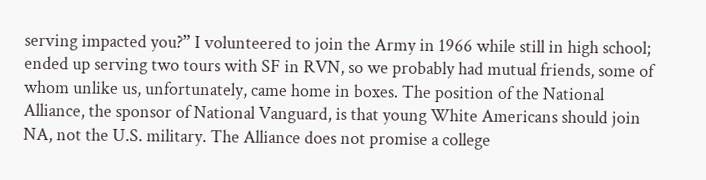serving impacted you?” I volunteered to join the Army in 1966 while still in high school; ended up serving two tours with SF in RVN, so we probably had mutual friends, some of whom unlike us, unfortunately, came home in boxes. The position of the National Alliance, the sponsor of National Vanguard, is that young White Americans should join NA, not the U.S. military. The Alliance does not promise a college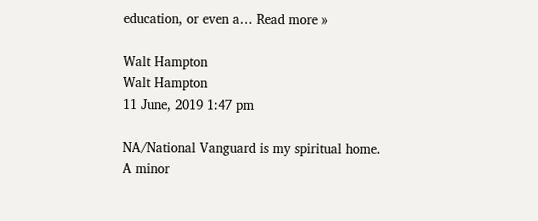education, or even a… Read more »

Walt Hampton
Walt Hampton
11 June, 2019 1:47 pm

NA/National Vanguard is my spiritual home.
A minor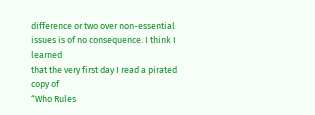difference or two over non-essential
issues is of no consequence. I think I learned
that the very first day I read a pirated copy of
“Who Rules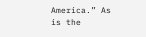America.” As is the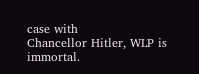case with
Chancellor Hitler, WLP is immortal.